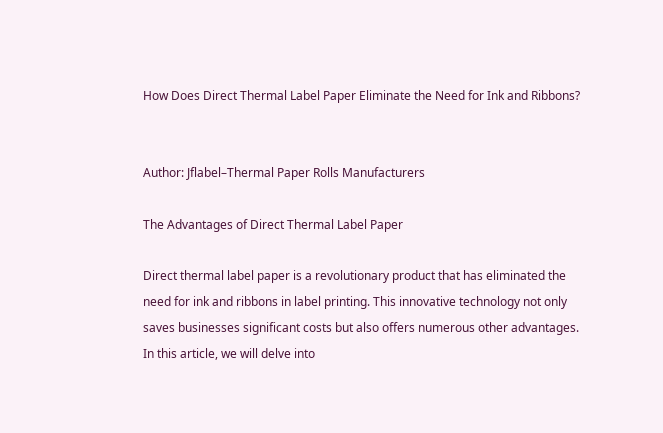How Does Direct Thermal Label Paper Eliminate the Need for Ink and Ribbons?


Author: Jflabel–Thermal Paper Rolls Manufacturers

The Advantages of Direct Thermal Label Paper

Direct thermal label paper is a revolutionary product that has eliminated the need for ink and ribbons in label printing. This innovative technology not only saves businesses significant costs but also offers numerous other advantages. In this article, we will delve into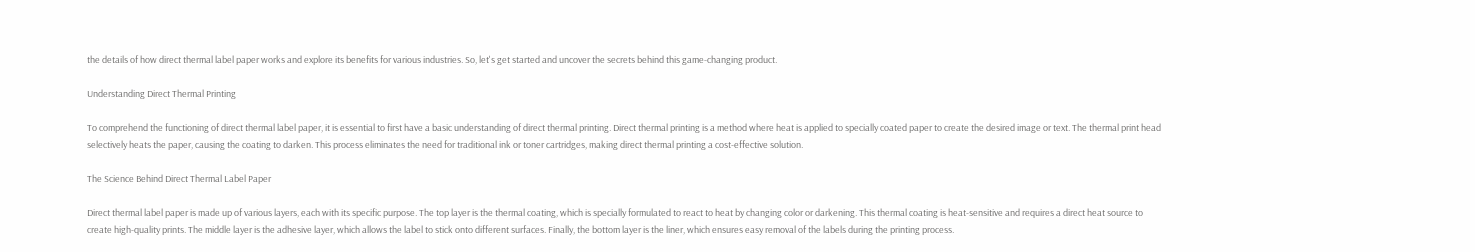the details of how direct thermal label paper works and explore its benefits for various industries. So, let's get started and uncover the secrets behind this game-changing product.

Understanding Direct Thermal Printing

To comprehend the functioning of direct thermal label paper, it is essential to first have a basic understanding of direct thermal printing. Direct thermal printing is a method where heat is applied to specially coated paper to create the desired image or text. The thermal print head selectively heats the paper, causing the coating to darken. This process eliminates the need for traditional ink or toner cartridges, making direct thermal printing a cost-effective solution.

The Science Behind Direct Thermal Label Paper

Direct thermal label paper is made up of various layers, each with its specific purpose. The top layer is the thermal coating, which is specially formulated to react to heat by changing color or darkening. This thermal coating is heat-sensitive and requires a direct heat source to create high-quality prints. The middle layer is the adhesive layer, which allows the label to stick onto different surfaces. Finally, the bottom layer is the liner, which ensures easy removal of the labels during the printing process.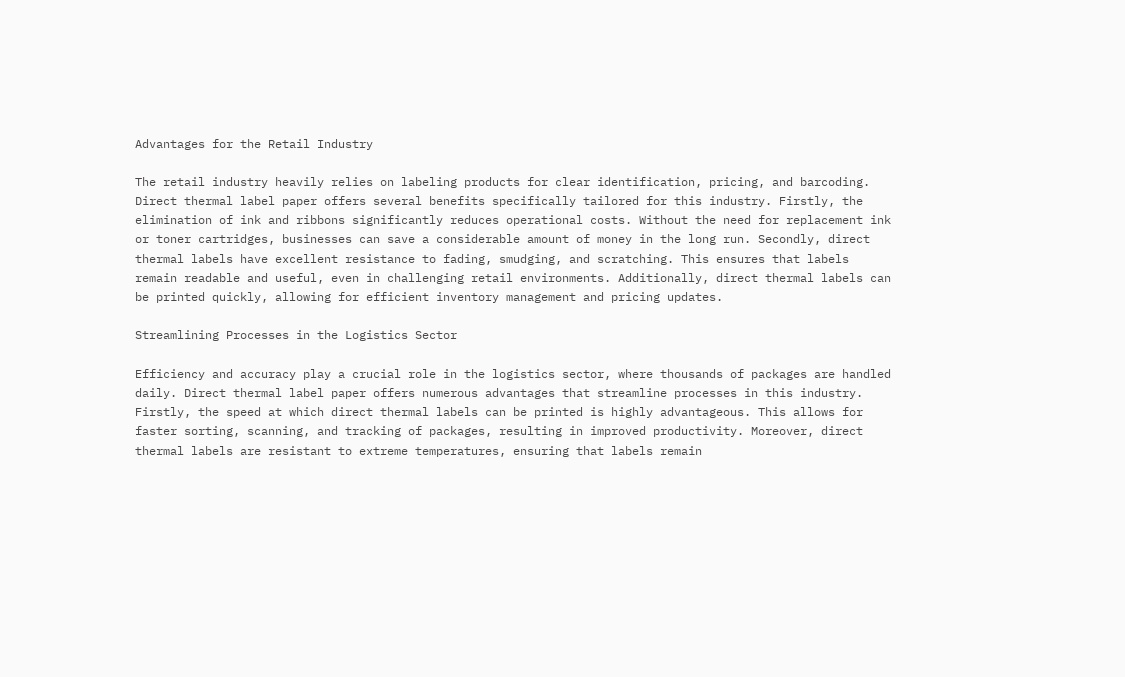Advantages for the Retail Industry

The retail industry heavily relies on labeling products for clear identification, pricing, and barcoding. Direct thermal label paper offers several benefits specifically tailored for this industry. Firstly, the elimination of ink and ribbons significantly reduces operational costs. Without the need for replacement ink or toner cartridges, businesses can save a considerable amount of money in the long run. Secondly, direct thermal labels have excellent resistance to fading, smudging, and scratching. This ensures that labels remain readable and useful, even in challenging retail environments. Additionally, direct thermal labels can be printed quickly, allowing for efficient inventory management and pricing updates.

Streamlining Processes in the Logistics Sector

Efficiency and accuracy play a crucial role in the logistics sector, where thousands of packages are handled daily. Direct thermal label paper offers numerous advantages that streamline processes in this industry. Firstly, the speed at which direct thermal labels can be printed is highly advantageous. This allows for faster sorting, scanning, and tracking of packages, resulting in improved productivity. Moreover, direct thermal labels are resistant to extreme temperatures, ensuring that labels remain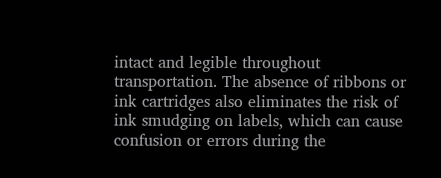intact and legible throughout transportation. The absence of ribbons or ink cartridges also eliminates the risk of ink smudging on labels, which can cause confusion or errors during the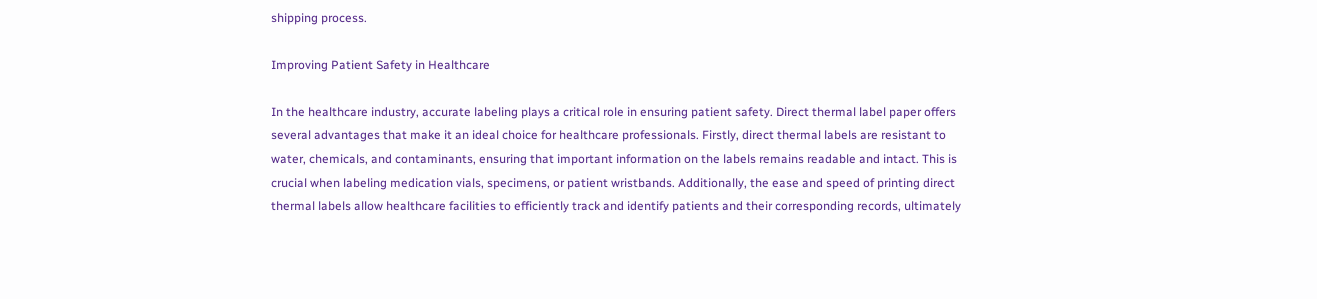shipping process.

Improving Patient Safety in Healthcare

In the healthcare industry, accurate labeling plays a critical role in ensuring patient safety. Direct thermal label paper offers several advantages that make it an ideal choice for healthcare professionals. Firstly, direct thermal labels are resistant to water, chemicals, and contaminants, ensuring that important information on the labels remains readable and intact. This is crucial when labeling medication vials, specimens, or patient wristbands. Additionally, the ease and speed of printing direct thermal labels allow healthcare facilities to efficiently track and identify patients and their corresponding records, ultimately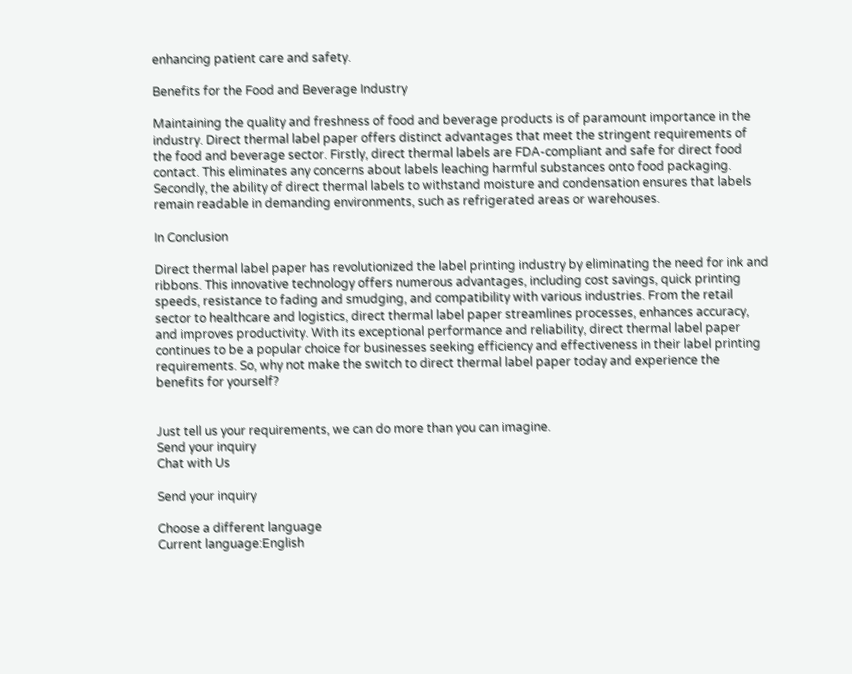enhancing patient care and safety.

Benefits for the Food and Beverage Industry

Maintaining the quality and freshness of food and beverage products is of paramount importance in the industry. Direct thermal label paper offers distinct advantages that meet the stringent requirements of the food and beverage sector. Firstly, direct thermal labels are FDA-compliant and safe for direct food contact. This eliminates any concerns about labels leaching harmful substances onto food packaging. Secondly, the ability of direct thermal labels to withstand moisture and condensation ensures that labels remain readable in demanding environments, such as refrigerated areas or warehouses.

In Conclusion

Direct thermal label paper has revolutionized the label printing industry by eliminating the need for ink and ribbons. This innovative technology offers numerous advantages, including cost savings, quick printing speeds, resistance to fading and smudging, and compatibility with various industries. From the retail sector to healthcare and logistics, direct thermal label paper streamlines processes, enhances accuracy, and improves productivity. With its exceptional performance and reliability, direct thermal label paper continues to be a popular choice for businesses seeking efficiency and effectiveness in their label printing requirements. So, why not make the switch to direct thermal label paper today and experience the benefits for yourself?


Just tell us your requirements, we can do more than you can imagine.
Send your inquiry
Chat with Us

Send your inquiry

Choose a different language
Current language:English